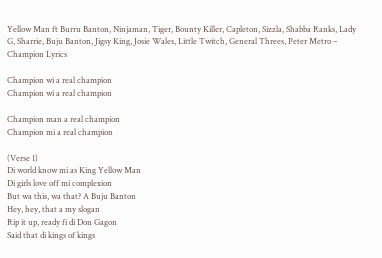Yellow Man ft Burru Banton, Ninjaman, Tiger, Bounty Killer, Capleton, Sizzla, Shabba Ranks, Lady G, Sharrie, Buju Banton, Jigsy King, Josie Wales, Little Twitch, General Threes, Peter Metro – Champion Lyrics

Champion wi a real champion
Champion wi a real champion

Champion man a real champion
Champion mi a real champion

(Verse 1)
Di world know mi as King Yellow Man
Di girls love off mi complexion
But wa this, wa that? A Buju Banton
Hey, hey, that a my slogan
Rip it up, ready fi di Don Gagon
Said that di kings of kings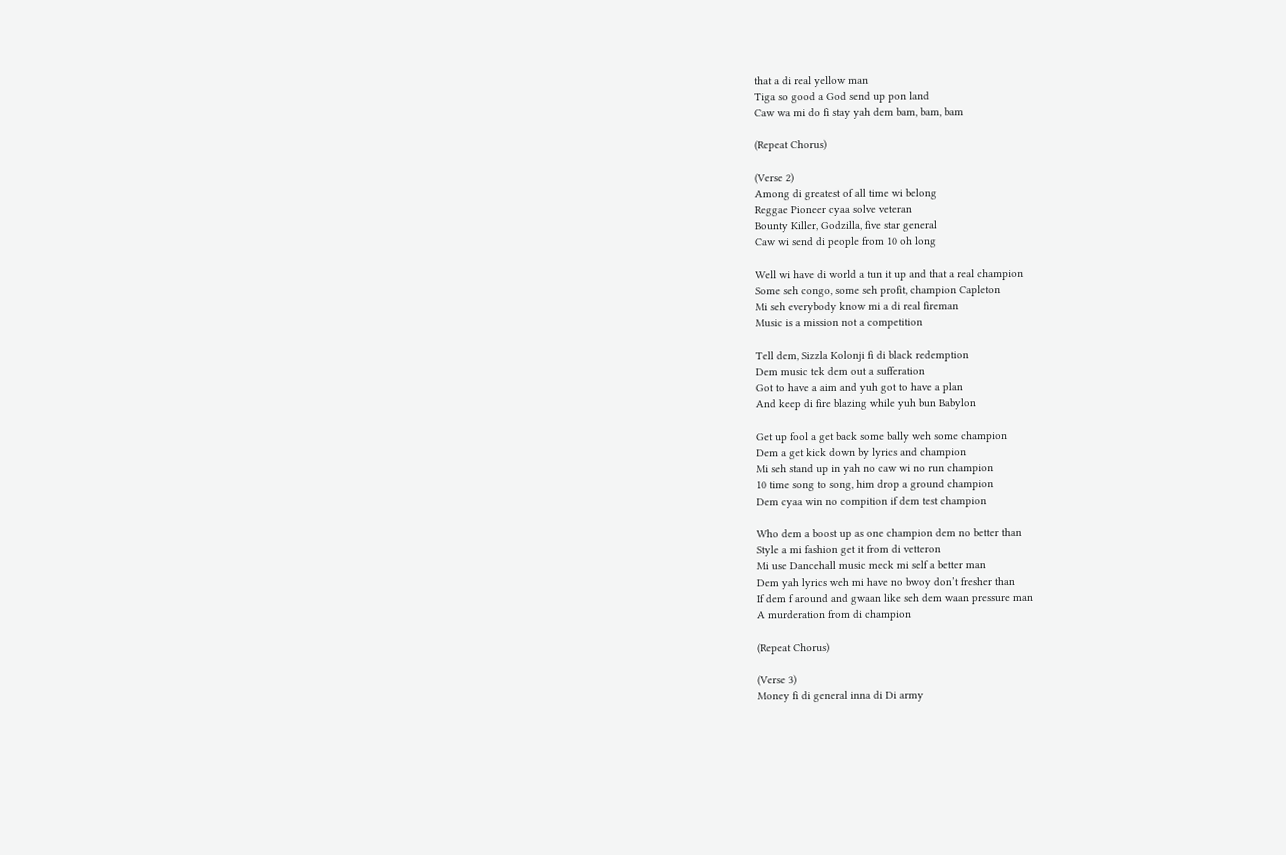that a di real yellow man
Tiga so good a God send up pon land
Caw wa mi do fi stay yah dem bam, bam, bam

(Repeat Chorus)

(Verse 2)
Among di greatest of all time wi belong
Reggae Pioneer cyaa solve veteran
Bounty Killer, Godzilla, five star general
Caw wi send di people from 10 oh long

Well wi have di world a tun it up and that a real champion
Some seh congo, some seh profit, champion Capleton
Mi seh everybody know mi a di real fireman
Music is a mission not a competition

Tell dem, Sizzla Kolonji fi di black redemption
Dem music tek dem out a sufferation
Got to have a aim and yuh got to have a plan
And keep di fire blazing while yuh bun Babylon

Get up fool a get back some bally weh some champion
Dem a get kick down by lyrics and champion
Mi seh stand up in yah no caw wi no run champion
10 time song to song, him drop a ground champion
Dem cyaa win no compition if dem test champion

Who dem a boost up as one champion dem no better than
Style a mi fashion get it from di vetteron
Mi use Dancehall music meck mi self a better man
Dem yah lyrics weh mi have no bwoy don’t fresher than
If dem f around and gwaan like seh dem waan pressure man
A murderation from di champion

(Repeat Chorus)

(Verse 3)
Money fi di general inna di Di army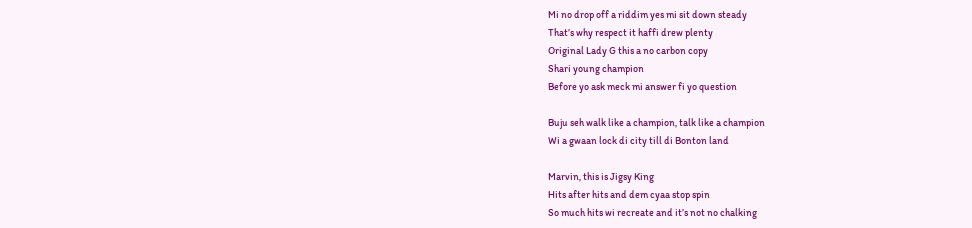Mi no drop off a riddim yes mi sit down steady
That’s why respect it haffi drew plenty
Original Lady G this a no carbon copy
Shari young champion
Before yo ask meck mi answer fi yo question

Buju seh walk like a champion, talk like a champion
Wi a gwaan lock di city till di Bonton land

Marvin, this is Jigsy King
Hits after hits and dem cyaa stop spin
So much hits wi recreate and it’s not no chalking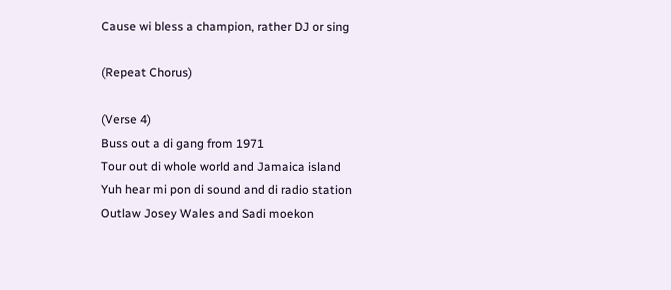Cause wi bless a champion, rather DJ or sing

(Repeat Chorus)

(Verse 4)
Buss out a di gang from 1971
Tour out di whole world and Jamaica island
Yuh hear mi pon di sound and di radio station
Outlaw Josey Wales and Sadi moekon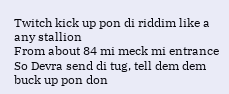Twitch kick up pon di riddim like a any stallion
From about 84 mi meck mi entrance
So Devra send di tug, tell dem dem buck up pon don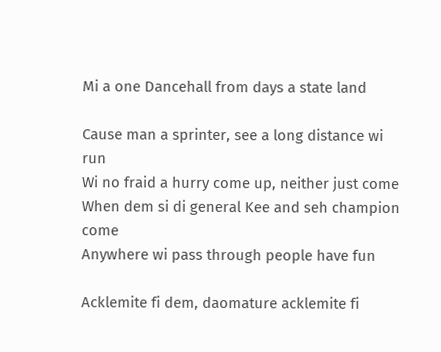Mi a one Dancehall from days a state land

Cause man a sprinter, see a long distance wi run
Wi no fraid a hurry come up, neither just come
When dem si di general Kee and seh champion come
Anywhere wi pass through people have fun

Acklemite fi dem, daomature acklemite fi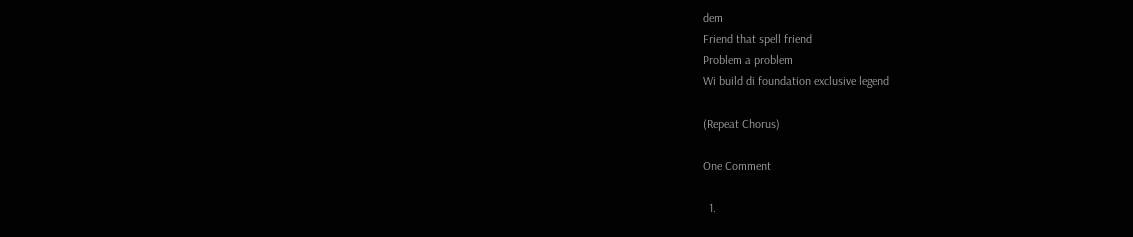dem
Friend that spell friend
Problem a problem
Wi build di foundation exclusive legend

(Repeat Chorus)

One Comment

  1.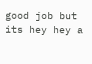good job but its hey hey a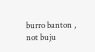burro banton , not buju